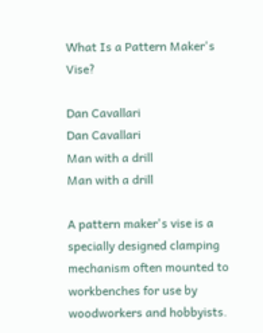What Is a Pattern Maker's Vise?

Dan Cavallari
Dan Cavallari
Man with a drill
Man with a drill

A pattern maker's vise is a specially designed clamping mechanism often mounted to workbenches for use by woodworkers and hobbyists.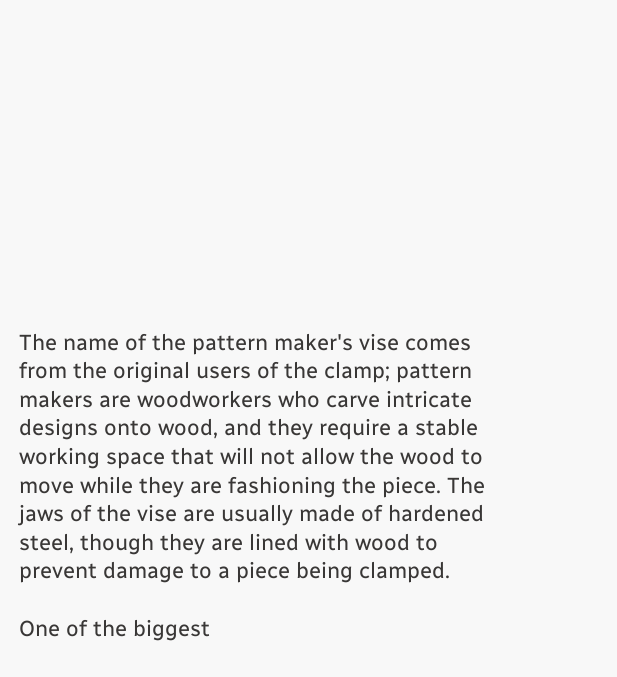The name of the pattern maker's vise comes from the original users of the clamp; pattern makers are woodworkers who carve intricate designs onto wood, and they require a stable working space that will not allow the wood to move while they are fashioning the piece. The jaws of the vise are usually made of hardened steel, though they are lined with wood to prevent damage to a piece being clamped.

One of the biggest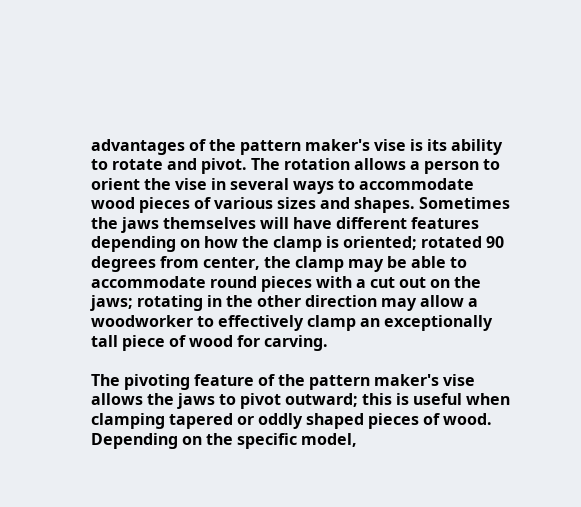advantages of the pattern maker's vise is its ability to rotate and pivot. The rotation allows a person to orient the vise in several ways to accommodate wood pieces of various sizes and shapes. Sometimes the jaws themselves will have different features depending on how the clamp is oriented; rotated 90 degrees from center, the clamp may be able to accommodate round pieces with a cut out on the jaws; rotating in the other direction may allow a woodworker to effectively clamp an exceptionally tall piece of wood for carving.

The pivoting feature of the pattern maker's vise allows the jaws to pivot outward; this is useful when clamping tapered or oddly shaped pieces of wood. Depending on the specific model,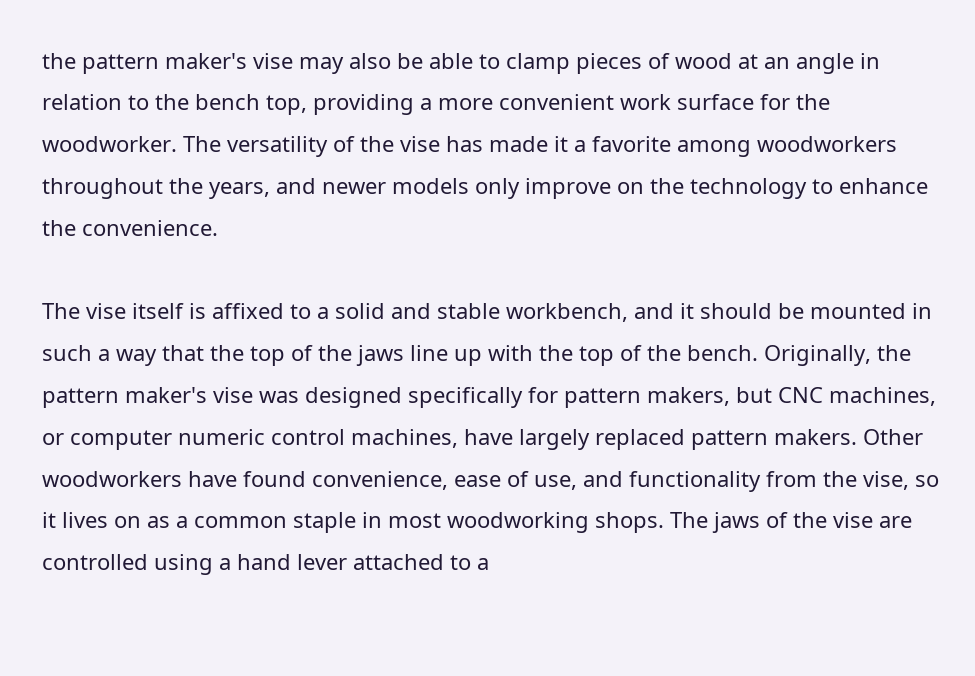the pattern maker's vise may also be able to clamp pieces of wood at an angle in relation to the bench top, providing a more convenient work surface for the woodworker. The versatility of the vise has made it a favorite among woodworkers throughout the years, and newer models only improve on the technology to enhance the convenience.

The vise itself is affixed to a solid and stable workbench, and it should be mounted in such a way that the top of the jaws line up with the top of the bench. Originally, the pattern maker's vise was designed specifically for pattern makers, but CNC machines, or computer numeric control machines, have largely replaced pattern makers. Other woodworkers have found convenience, ease of use, and functionality from the vise, so it lives on as a common staple in most woodworking shops. The jaws of the vise are controlled using a hand lever attached to a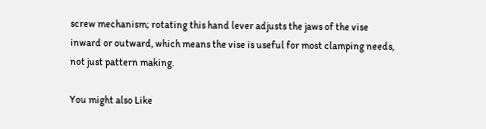screw mechanism; rotating this hand lever adjusts the jaws of the vise inward or outward, which means the vise is useful for most clamping needs, not just pattern making.

You might also Like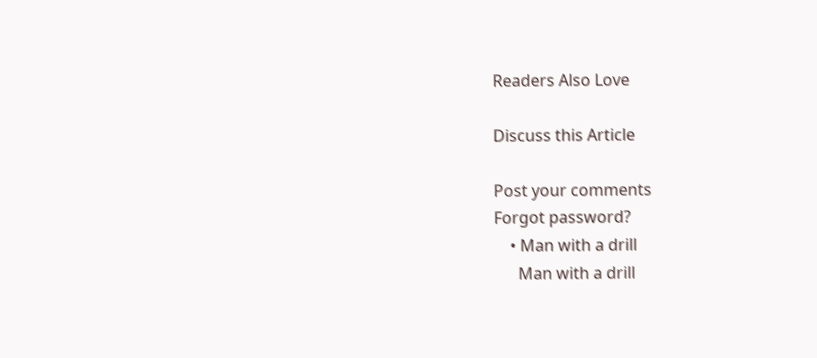Readers Also Love

Discuss this Article

Post your comments
Forgot password?
    • Man with a drill
      Man with a drill